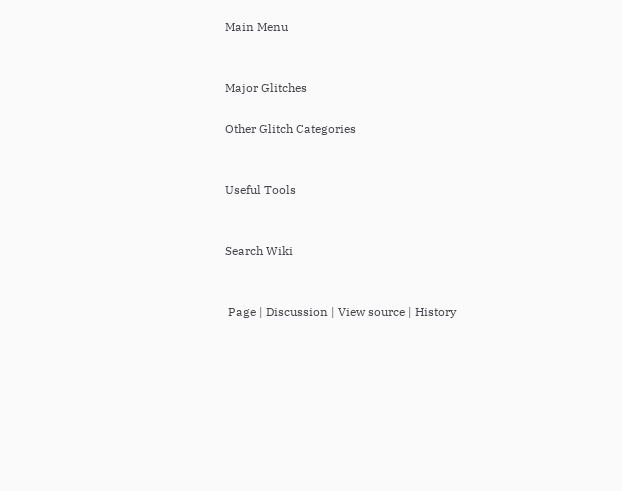Main Menu


Major Glitches

Other Glitch Categories


Useful Tools


Search Wiki


 Page | Discussion | View source | History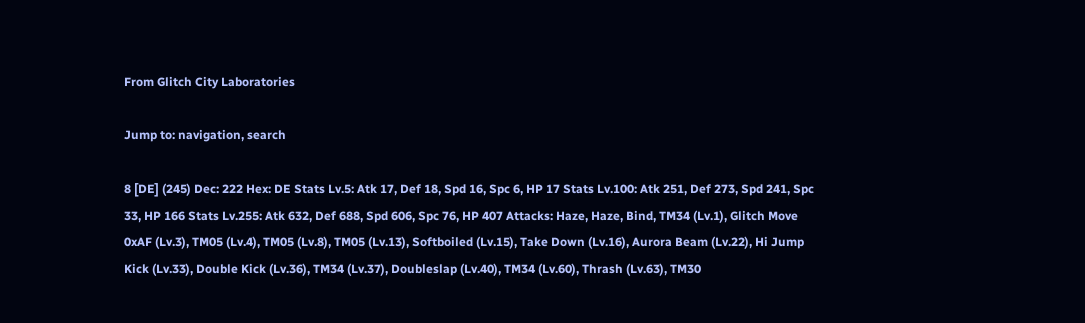From Glitch City Laboratories

Jump to: navigation, search

8 [DE] (245) Dec: 222 Hex: DE Stats Lv.5: Atk 17, Def 18, Spd 16, Spc 6, HP 17 Stats Lv.100: Atk 251, Def 273, Spd 241, Spc 33, HP 166 Stats Lv.255: Atk 632, Def 688, Spd 606, Spc 76, HP 407 Attacks: Haze, Haze, Bind, TM34 (Lv.1), Glitch Move 0xAF (Lv.3), TM05 (Lv.4), TM05 (Lv.8), TM05 (Lv.13), Softboiled (Lv.15), Take Down (Lv.16), Aurora Beam (Lv.22), Hi Jump Kick (Lv.33), Double Kick (Lv.36), TM34 (Lv.37), Doubleslap (Lv.40), TM34 (Lv.60), Thrash (Lv.63), TM30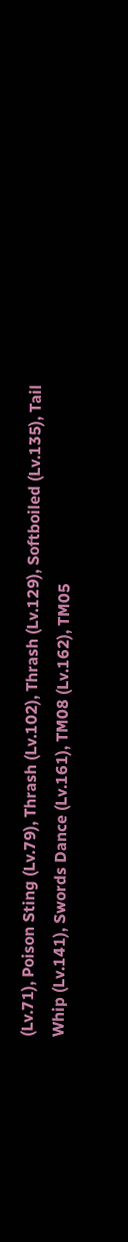(Lv.71), Poison Sting (Lv.79), Thrash (Lv.102), Thrash (Lv.129), Softboiled (Lv.135), Tail Whip (Lv.141), Swords Dance (Lv.161), TM08 (Lv.162), TM05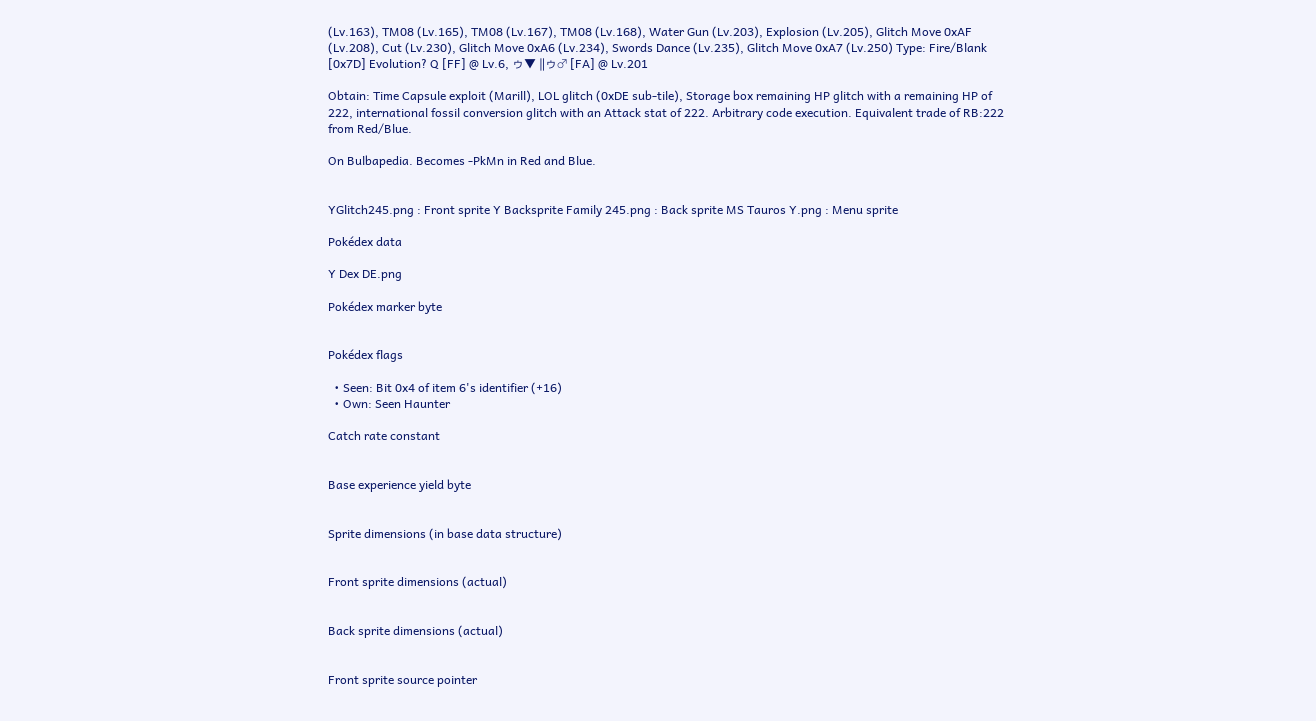(Lv.163), TM08 (Lv.165), TM08 (Lv.167), TM08 (Lv.168), Water Gun (Lv.203), Explosion (Lv.205), Glitch Move 0xAF (Lv.208), Cut (Lv.230), Glitch Move 0xA6 (Lv.234), Swords Dance (Lv.235), Glitch Move 0xA7 (Lv.250) Type: Fire/Blank [0x7D] Evolution? Q [FF] @ Lv.6, ゥ▼ ‖ゥ♂ [FA] @ Lv.201

Obtain: Time Capsule exploit (Marill), LOL glitch (0xDE sub-tile), Storage box remaining HP glitch with a remaining HP of 222, international fossil conversion glitch with an Attack stat of 222. Arbitrary code execution. Equivalent trade of RB:222 from Red/Blue.

On Bulbapedia. Becomes -PkMn in Red and Blue.


YGlitch245.png : Front sprite Y Backsprite Family 245.png : Back sprite MS Tauros Y.png : Menu sprite

Pokédex data

Y Dex DE.png

Pokédex marker byte


Pokédex flags

  • Seen: Bit 0x4 of item 6's identifier (+16)
  • Own: Seen Haunter

Catch rate constant


Base experience yield byte


Sprite dimensions (in base data structure)


Front sprite dimensions (actual)


Back sprite dimensions (actual)


Front sprite source pointer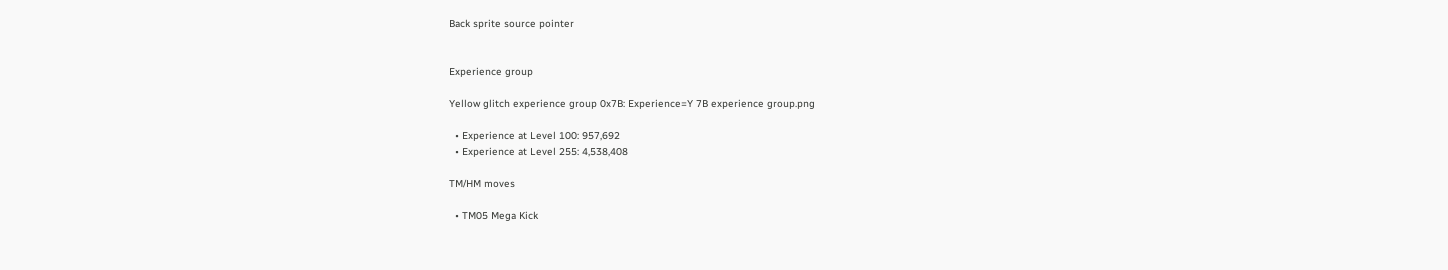Back sprite source pointer


Experience group

Yellow glitch experience group 0x7B: Experience=Y 7B experience group.png

  • Experience at Level 100: 957,692
  • Experience at Level 255: 4,538,408

TM/HM moves

  • TM05 Mega Kick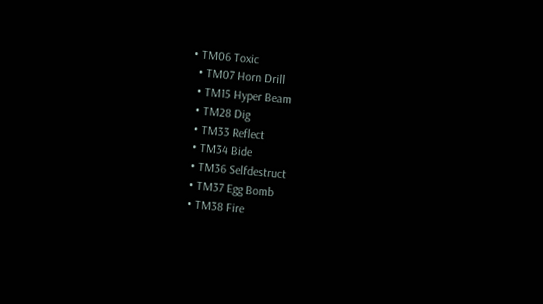• TM06 Toxic
  • TM07 Horn Drill
  • TM15 Hyper Beam
  • TM28 Dig
  • TM33 Reflect
  • TM34 Bide
  • TM36 Selfdestruct
  • TM37 Egg Bomb
  • TM38 Fire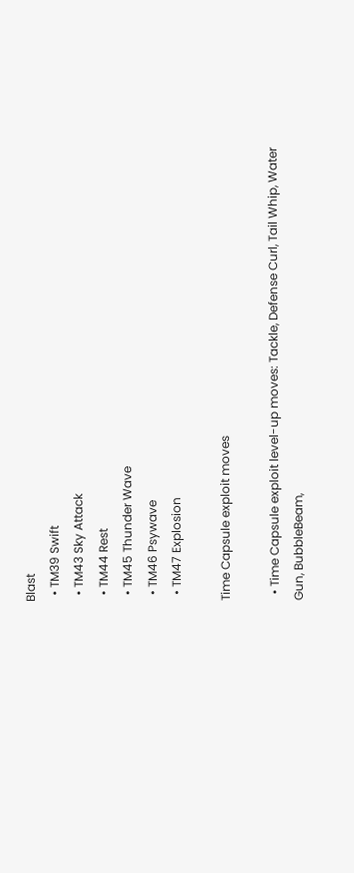Blast
  • TM39 Swift
  • TM43 Sky Attack
  • TM44 Rest
  • TM45 Thunder Wave
  • TM46 Psywave
  • TM47 Explosion

Time Capsule exploit moves

  • Time Capsule exploit level-up moves: Tackle, Defense Curl, Tail Whip, Water Gun, BubbleBeam,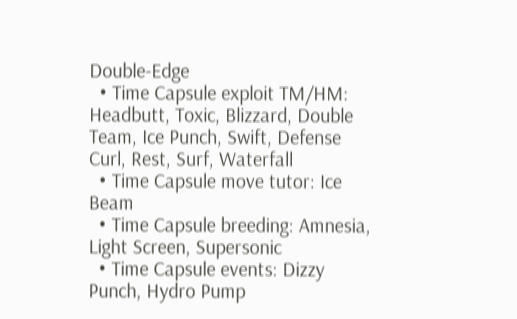Double-Edge
  • Time Capsule exploit TM/HM: Headbutt, Toxic, Blizzard, Double Team, Ice Punch, Swift, Defense Curl, Rest, Surf, Waterfall
  • Time Capsule move tutor: Ice Beam
  • Time Capsule breeding: Amnesia, Light Screen, Supersonic
  • Time Capsule events: Dizzy Punch, Hydro Pump